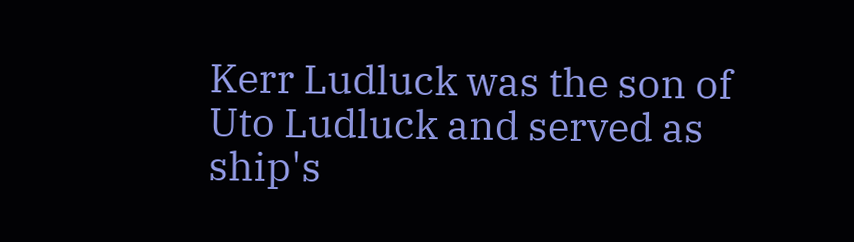Kerr Ludluck was the son of Uto Ludluck and served as ship's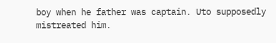boy when he father was captain. Uto supposedly mistreated him.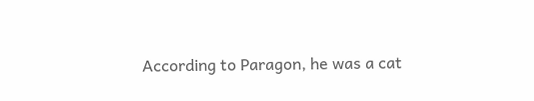According to Paragon, he was a cat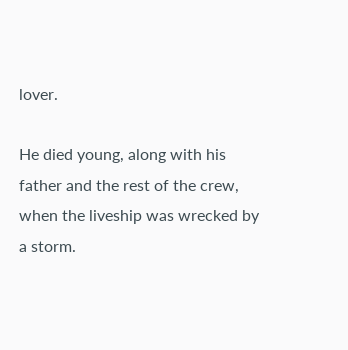lover.

He died young, along with his father and the rest of the crew, when the liveship was wrecked by a storm.